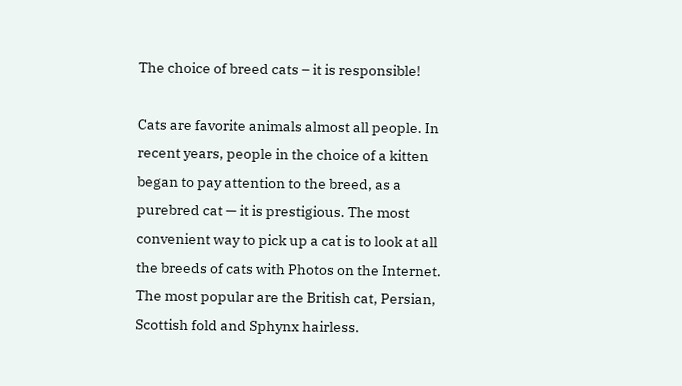The choice of breed cats – it is responsible!

Cats are favorite animals almost all people. In recent years, people in the choice of a kitten began to pay attention to the breed, as a purebred cat — it is prestigious. The most convenient way to pick up a cat is to look at all the breeds of cats with Photos on the Internet. The most popular are the British cat, Persian, Scottish fold and Sphynx hairless.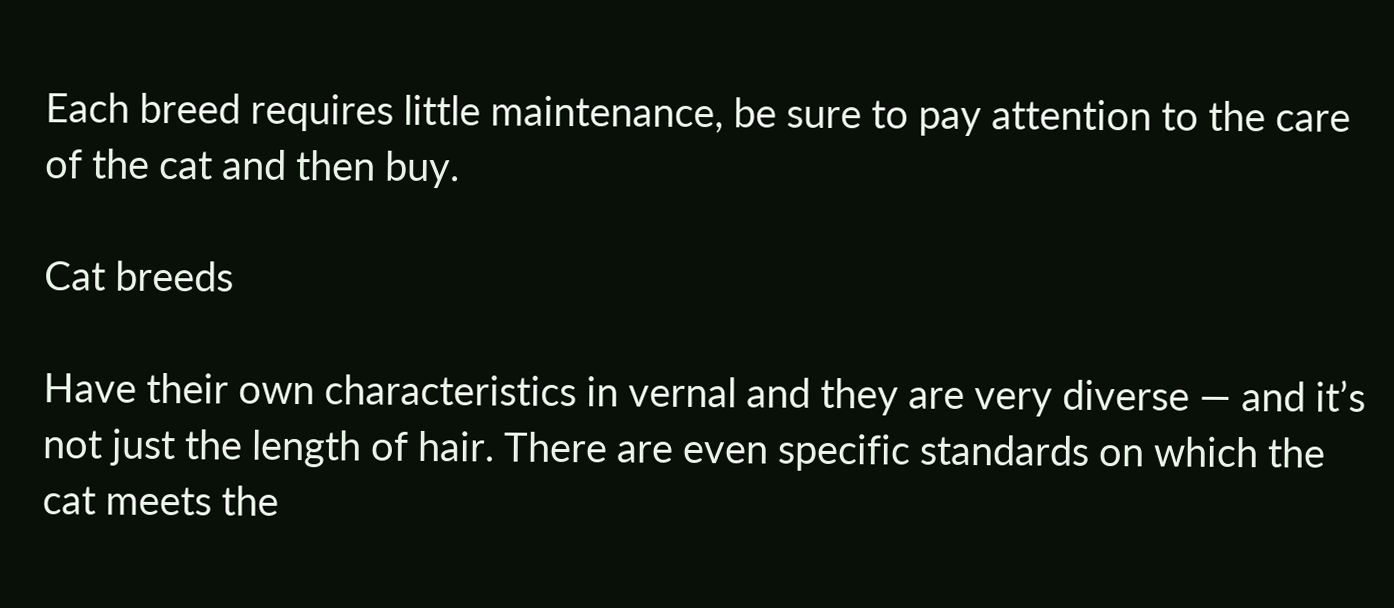Each breed requires little maintenance, be sure to pay attention to the care of the cat and then buy.

Cat breeds

Have their own characteristics in vernal and they are very diverse — and it’s not just the length of hair. There are even specific standards on which the cat meets the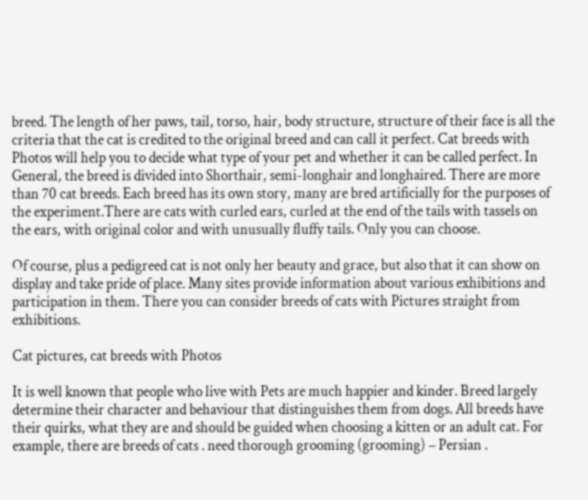breed. The length of her paws, tail, torso, hair, body structure, structure of their face is all the criteria that the cat is credited to the original breed and can call it perfect. Cat breeds with Photos will help you to decide what type of your pet and whether it can be called perfect. In General, the breed is divided into Shorthair, semi-longhair and longhaired. There are more than 70 cat breeds. Each breed has its own story, many are bred artificially for the purposes of the experiment.There are cats with curled ears, curled at the end of the tails with tassels on the ears, with original color and with unusually fluffy tails. Only you can choose.

Of course, plus a pedigreed cat is not only her beauty and grace, but also that it can show on display and take pride of place. Many sites provide information about various exhibitions and participation in them. There you can consider breeds of cats with Pictures straight from exhibitions.

Cat pictures, cat breeds with Photos

It is well known that people who live with Pets are much happier and kinder. Breed largely determine their character and behaviour that distinguishes them from dogs. All breeds have their quirks, what they are and should be guided when choosing a kitten or an adult cat. For example, there are breeds of cats . need thorough grooming (grooming) – Persian .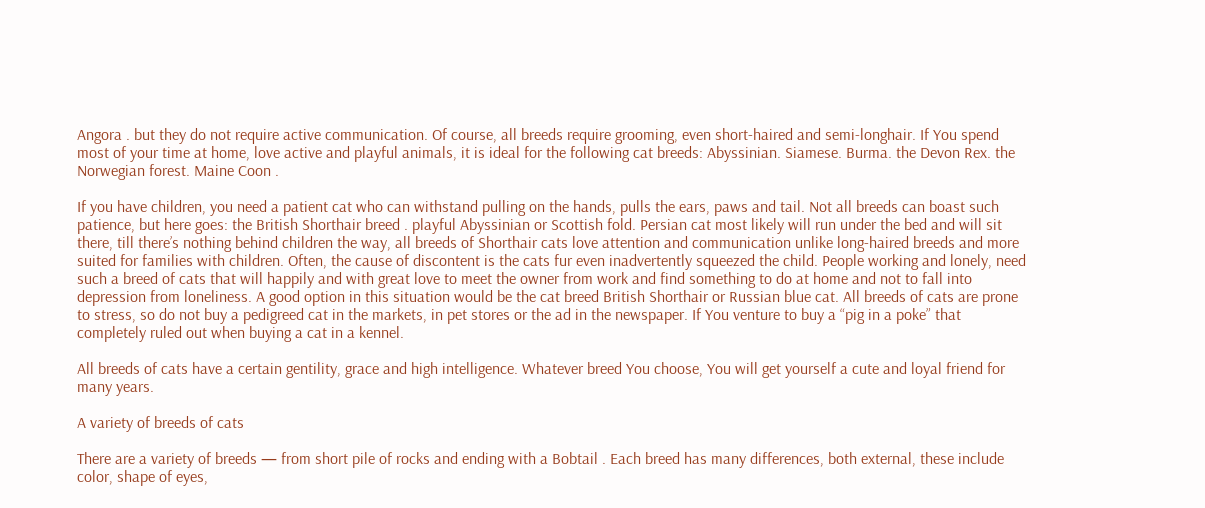Angora . but they do not require active communication. Of course, all breeds require grooming, even short-haired and semi-longhair. If You spend most of your time at home, love active and playful animals, it is ideal for the following cat breeds: Abyssinian. Siamese. Burma. the Devon Rex. the Norwegian forest. Maine Coon .

If you have children, you need a patient cat who can withstand pulling on the hands, pulls the ears, paws and tail. Not all breeds can boast such patience, but here goes: the British Shorthair breed . playful Abyssinian or Scottish fold. Persian cat most likely will run under the bed and will sit there, till there’s nothing behind children the way, all breeds of Shorthair cats love attention and communication unlike long-haired breeds and more suited for families with children. Often, the cause of discontent is the cats fur even inadvertently squeezed the child. People working and lonely, need such a breed of cats that will happily and with great love to meet the owner from work and find something to do at home and not to fall into depression from loneliness. A good option in this situation would be the cat breed British Shorthair or Russian blue cat. All breeds of cats are prone to stress, so do not buy a pedigreed cat in the markets, in pet stores or the ad in the newspaper. If You venture to buy a “pig in a poke” that completely ruled out when buying a cat in a kennel.

All breeds of cats have a certain gentility, grace and high intelligence. Whatever breed You choose, You will get yourself a cute and loyal friend for many years.

A variety of breeds of cats

There are a variety of breeds — from short pile of rocks and ending with a Bobtail . Each breed has many differences, both external, these include color, shape of eyes,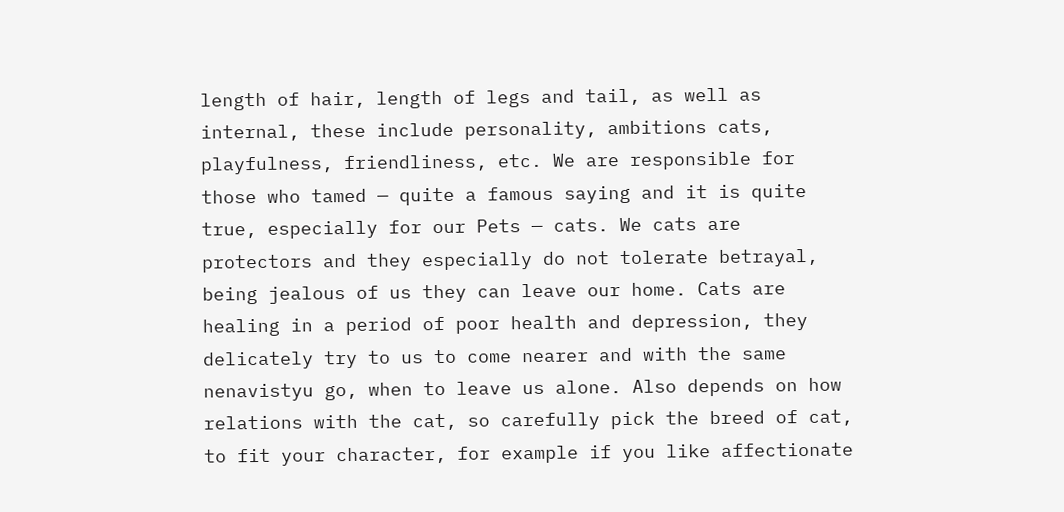length of hair, length of legs and tail, as well as internal, these include personality, ambitions cats, playfulness, friendliness, etc. We are responsible for those who tamed — quite a famous saying and it is quite true, especially for our Pets — cats. We cats are protectors and they especially do not tolerate betrayal, being jealous of us they can leave our home. Cats are healing in a period of poor health and depression, they delicately try to us to come nearer and with the same nenavistyu go, when to leave us alone. Also depends on how relations with the cat, so carefully pick the breed of cat, to fit your character, for example if you like affectionate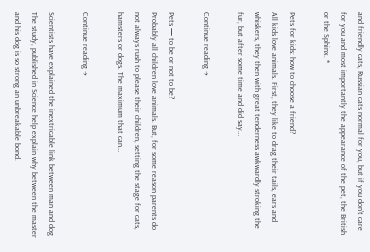and friendly cats, Russian cats normal for you, but if you don’t care for you and most importantly the appearance of the pet, the British or the Sphinx. *

Pets for kids: how to choose a friend?
All kids love animals. First, they like to drag their tails, ears and whiskers, they then with great tenderness awkwardly stroking the fur, but after some time and did say…

Continue reading →

Pets — to be or not to be?
Probably all children love animals. But, for some reason parents do not always rush to please their children, setting the stage for cats, hamsters or dogs. The maximum that can…

Continue reading →

Scientists have explained the inextricable link between man and dog
The study, published in Science help explain why between the master and his dog is so strong an unbreakable bond.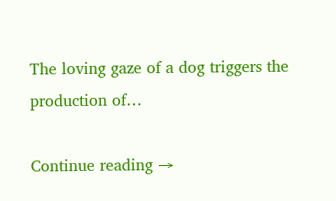The loving gaze of a dog triggers the production of…

Continue reading →